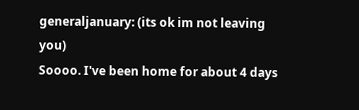generaljanuary: (its ok im not leaving you)
Soooo. I've been home for about 4 days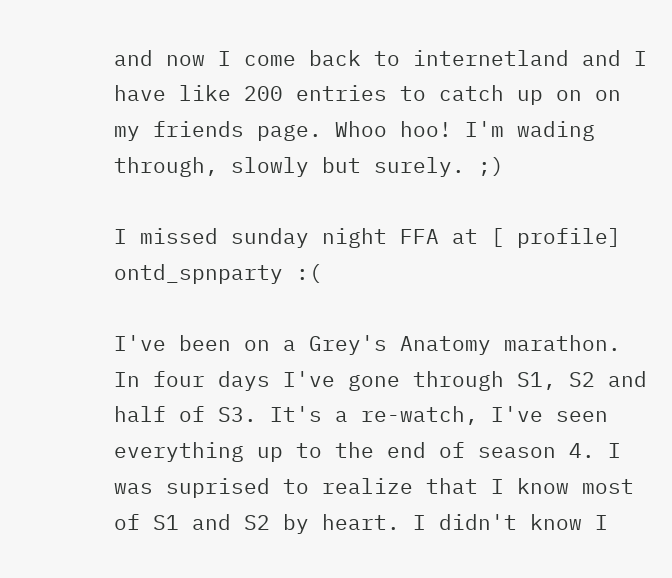and now I come back to internetland and I have like 200 entries to catch up on on my friends page. Whoo hoo! I'm wading through, slowly but surely. ;)

I missed sunday night FFA at [ profile] ontd_spnparty :(

I've been on a Grey's Anatomy marathon. In four days I've gone through S1, S2 and half of S3. It's a re-watch, I've seen everything up to the end of season 4. I was suprised to realize that I know most of S1 and S2 by heart. I didn't know I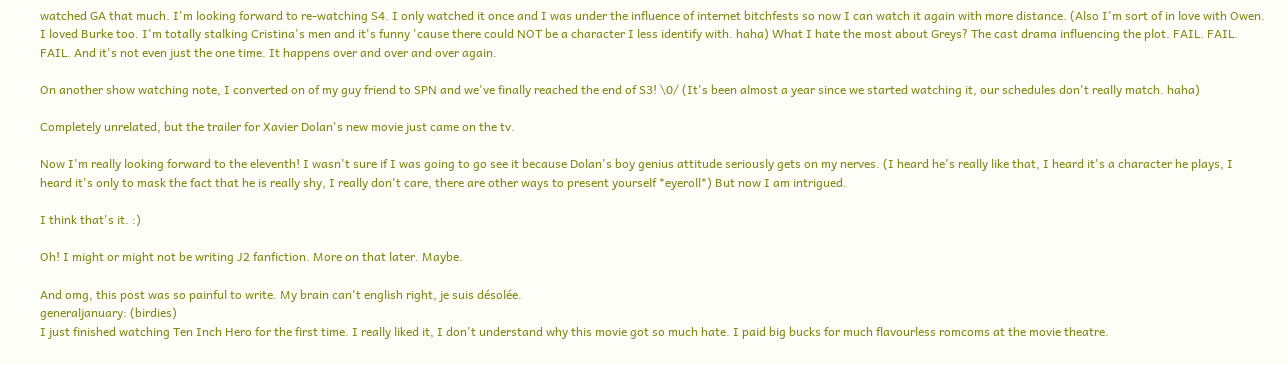watched GA that much. I'm looking forward to re-watching S4. I only watched it once and I was under the influence of internet bitchfests so now I can watch it again with more distance. (Also I'm sort of in love with Owen. I loved Burke too. I'm totally stalking Cristina's men and it's funny 'cause there could NOT be a character I less identify with. haha) What I hate the most about Greys? The cast drama influencing the plot. FAIL. FAIL. FAIL. And it's not even just the one time. It happens over and over and over again.

On another show watching note, I converted on of my guy friend to SPN and we've finally reached the end of S3! \0/ (It's been almost a year since we started watching it, our schedules don't really match. haha)

Completely unrelated, but the trailer for Xavier Dolan's new movie just came on the tv.

Now I'm really looking forward to the eleventh! I wasn't sure if I was going to go see it because Dolan's boy genius attitude seriously gets on my nerves. (I heard he's really like that, I heard it's a character he plays, I heard it's only to mask the fact that he is really shy, I really don't care, there are other ways to present yourself *eyeroll*) But now I am intrigued.

I think that's it. :)

Oh! I might or might not be writing J2 fanfiction. More on that later. Maybe.

And omg, this post was so painful to write. My brain can't english right, je suis désolée.
generaljanuary: (birdies)
I just finished watching Ten Inch Hero for the first time. I really liked it, I don't understand why this movie got so much hate. I paid big bucks for much flavourless romcoms at the movie theatre.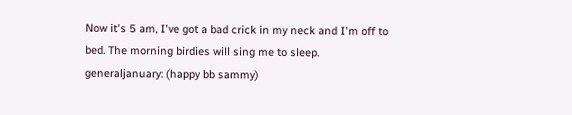Now it's 5 am, I've got a bad crick in my neck and I'm off to bed. The morning birdies will sing me to sleep.
generaljanuary: (happy bb sammy)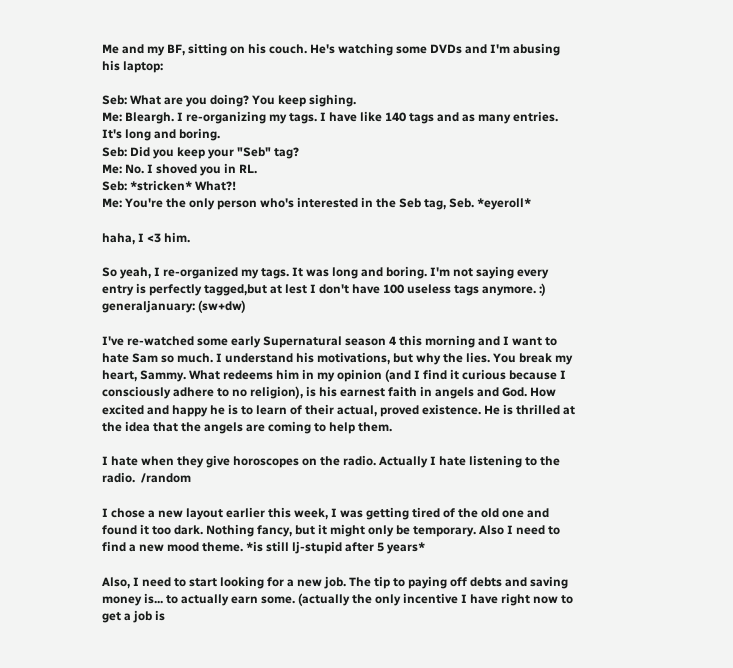Me and my BF, sitting on his couch. He's watching some DVDs and I'm abusing his laptop:

Seb: What are you doing? You keep sighing.
Me: Bleargh. I re-organizing my tags. I have like 140 tags and as many entries. It's long and boring.
Seb: Did you keep your "Seb" tag?
Me: No. I shoved you in RL.
Seb: *stricken* What?!
Me: You're the only person who's interested in the Seb tag, Seb. *eyeroll*

haha, I <3 him.

So yeah, I re-organized my tags. It was long and boring. I'm not saying every entry is perfectly tagged,but at lest I don't have 100 useless tags anymore. :)
generaljanuary: (sw+dw)

I've re-watched some early Supernatural season 4 this morning and I want to hate Sam so much. I understand his motivations, but why the lies. You break my heart, Sammy. What redeems him in my opinion (and I find it curious because I consciously adhere to no religion), is his earnest faith in angels and God. How excited and happy he is to learn of their actual, proved existence. He is thrilled at the idea that the angels are coming to help them.

I hate when they give horoscopes on the radio. Actually I hate listening to the radio.  /random

I chose a new layout earlier this week, I was getting tired of the old one and found it too dark. Nothing fancy, but it might only be temporary. Also I need to find a new mood theme. *is still lj-stupid after 5 years*

Also, I need to start looking for a new job. The tip to paying off debts and saving money is... to actually earn some. (actually the only incentive I have right now to get a job is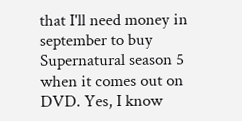that I'll need money in september to buy Supernatural season 5 when it comes out on DVD. Yes, I know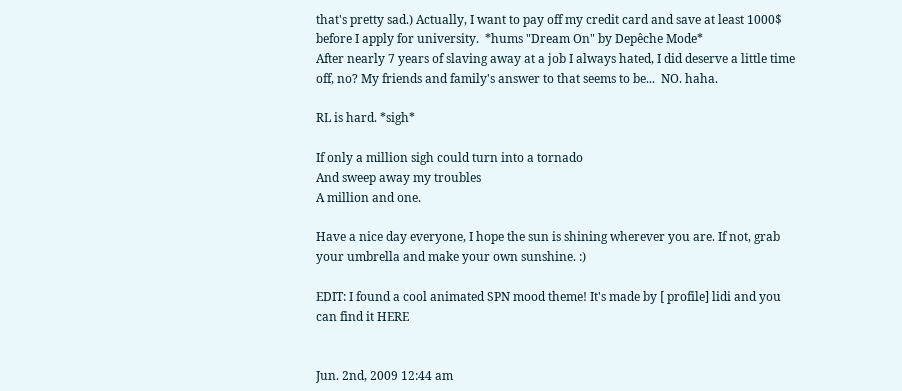that's pretty sad.) Actually, I want to pay off my credit card and save at least 1000$ before I apply for university.  *hums "Dream On" by Depêche Mode*
After nearly 7 years of slaving away at a job I always hated, I did deserve a little time off, no? My friends and family's answer to that seems to be...  NO. haha.

RL is hard. *sigh*

If only a million sigh could turn into a tornado
And sweep away my troubles
A million and one.

Have a nice day everyone, I hope the sun is shining wherever you are. If not, grab your umbrella and make your own sunshine. :)

EDIT: I found a cool animated SPN mood theme! It's made by [ profile] lidi and you can find it HERE


Jun. 2nd, 2009 12:44 am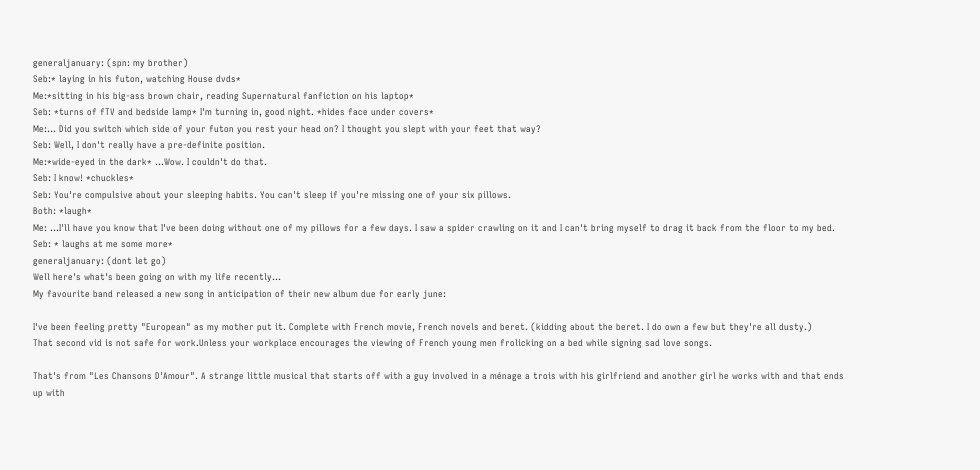generaljanuary: (spn: my brother)
Seb:* laying in his futon, watching House dvds*
Me:*sitting in his big-ass brown chair, reading Supernatural fanfiction on his laptop*
Seb: *turns of fTV and bedside lamp* I'm turning in, good night. *hides face under covers*
Me:... Did you switch which side of your futon you rest your head on? I thought you slept with your feet that way?
Seb: Well, I don't really have a pre-definite position.
Me:*wide-eyed in the dark* ...Wow. I couldn't do that.
Seb: I know! *chuckles*
Seb: You're compulsive about your sleeping habits. You can't sleep if you're missing one of your six pillows.
Both: *laugh*
Me: ...I'll have you know that I've been doing without one of my pillows for a few days. I saw a spider crawling on it and I can't bring myself to drag it back from the floor to my bed.
Seb: * laughs at me some more*
generaljanuary: (dont let go)
Well here's what's been going on with my life recently...
My favourite band released a new song in anticipation of their new album due for early june:

I've been feeling pretty "European" as my mother put it. Complete with French movie, French novels and beret. (kidding about the beret. I do own a few but they're all dusty.)
That second vid is not safe for work.Unless your workplace encourages the viewing of French young men frolicking on a bed while signing sad love songs.

That's from "Les Chansons D'Amour". A strange little musical that starts off with a guy involved in a ménage a trois with his girlfriend and another girl he works with and that ends up with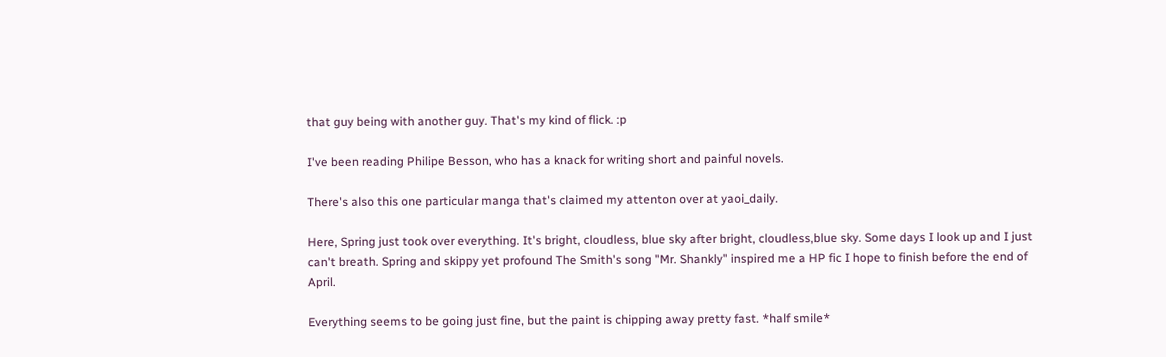that guy being with another guy. That's my kind of flick. :p

I've been reading Philipe Besson, who has a knack for writing short and painful novels.

There's also this one particular manga that's claimed my attenton over at yaoi_daily.

Here, Spring just took over everything. It's bright, cloudless, blue sky after bright, cloudless,blue sky. Some days I look up and I just can't breath. Spring and skippy yet profound The Smith's song "Mr. Shankly" inspired me a HP fic I hope to finish before the end of April.

Everything seems to be going just fine, but the paint is chipping away pretty fast. *half smile*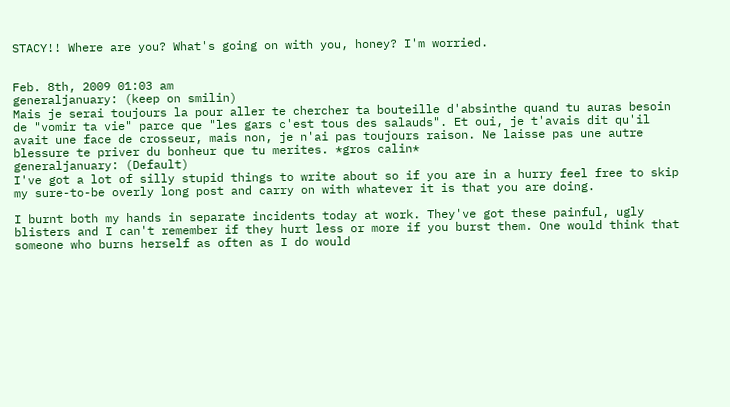STACY!! Where are you? What's going on with you, honey? I'm worried.


Feb. 8th, 2009 01:03 am
generaljanuary: (keep on smilin)
Mais je serai toujours la pour aller te chercher ta bouteille d'absinthe quand tu auras besoin de "vomir ta vie" parce que "les gars c'est tous des salauds". Et oui, je t'avais dit qu'il avait une face de crosseur, mais non, je n'ai pas toujours raison. Ne laisse pas une autre blessure te priver du bonheur que tu merites. *gros calin*
generaljanuary: (Default)
I've got a lot of silly stupid things to write about so if you are in a hurry feel free to skip my sure-to-be overly long post and carry on with whatever it is that you are doing.

I burnt both my hands in separate incidents today at work. They've got these painful, ugly blisters and I can't remember if they hurt less or more if you burst them. One would think that someone who burns herself as often as I do would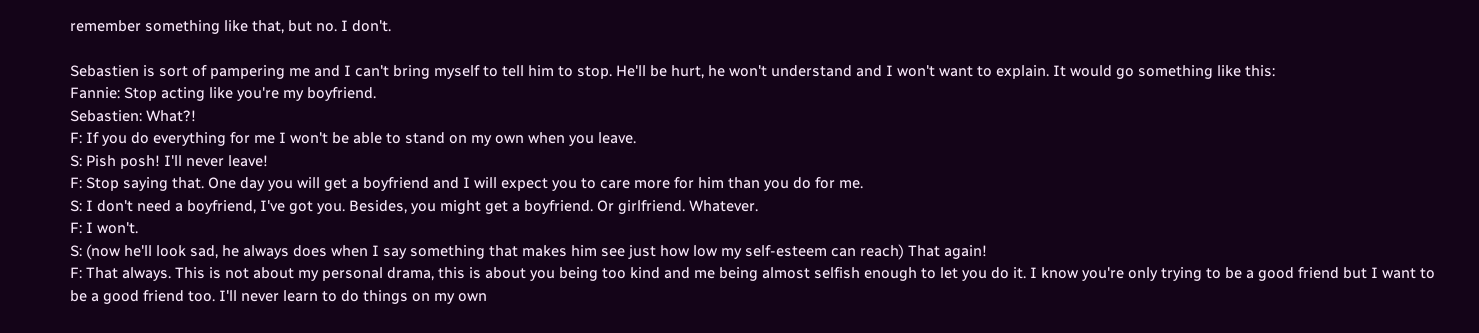remember something like that, but no. I don't.

Sebastien is sort of pampering me and I can't bring myself to tell him to stop. He'll be hurt, he won't understand and I won't want to explain. It would go something like this:
Fannie: Stop acting like you're my boyfriend.
Sebastien: What?!
F: If you do everything for me I won't be able to stand on my own when you leave.
S: Pish posh! I'll never leave!
F: Stop saying that. One day you will get a boyfriend and I will expect you to care more for him than you do for me.
S: I don't need a boyfriend, I've got you. Besides, you might get a boyfriend. Or girlfriend. Whatever.
F: I won't.
S: (now he'll look sad, he always does when I say something that makes him see just how low my self-esteem can reach) That again!
F: That always. This is not about my personal drama, this is about you being too kind and me being almost selfish enough to let you do it. I know you're only trying to be a good friend but I want to be a good friend too. I'll never learn to do things on my own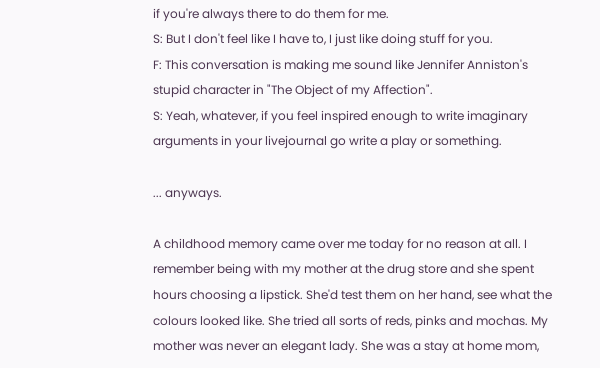if you're always there to do them for me.
S: But I don't feel like I have to, I just like doing stuff for you.
F: This conversation is making me sound like Jennifer Anniston's stupid character in "The Object of my Affection".
S: Yeah, whatever, if you feel inspired enough to write imaginary arguments in your livejournal go write a play or something.

... anyways.

A childhood memory came over me today for no reason at all. I remember being with my mother at the drug store and she spent hours choosing a lipstick. She'd test them on her hand, see what the colours looked like. She tried all sorts of reds, pinks and mochas. My mother was never an elegant lady. She was a stay at home mom,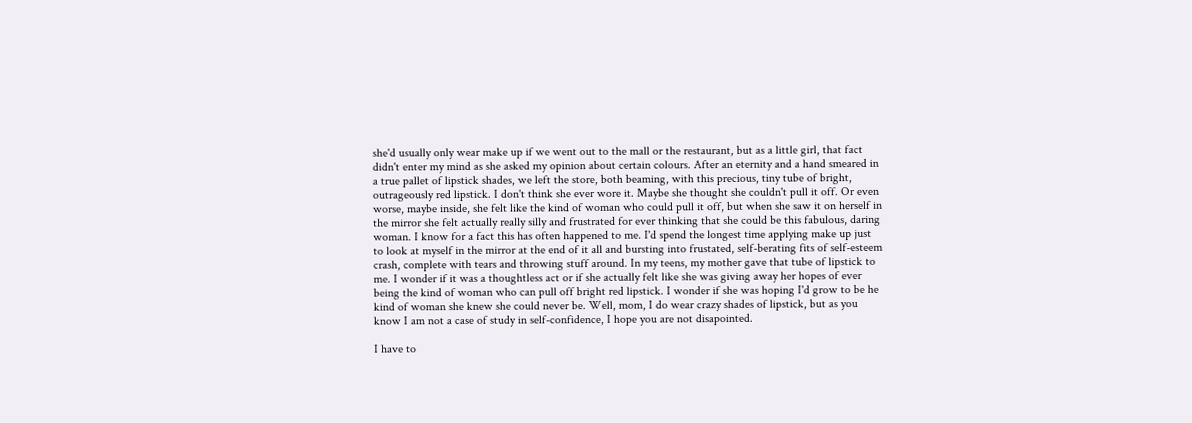she'd usually only wear make up if we went out to the mall or the restaurant, but as a little girl, that fact didn't enter my mind as she asked my opinion about certain colours. After an eternity and a hand smeared in a true pallet of lipstick shades, we left the store, both beaming, with this precious, tiny tube of bright, outrageously red lipstick. I don't think she ever wore it. Maybe she thought she couldn't pull it off. Or even worse, maybe inside, she felt like the kind of woman who could pull it off, but when she saw it on herself in the mirror she felt actually really silly and frustrated for ever thinking that she could be this fabulous, daring woman. I know for a fact this has often happened to me. I'd spend the longest time applying make up just to look at myself in the mirror at the end of it all and bursting into frustated, self-berating fits of self-esteem crash, complete with tears and throwing stuff around. In my teens, my mother gave that tube of lipstick to me. I wonder if it was a thoughtless act or if she actually felt like she was giving away her hopes of ever being the kind of woman who can pull off bright red lipstick. I wonder if she was hoping I'd grow to be he kind of woman she knew she could never be. Well, mom, I do wear crazy shades of lipstick, but as you know I am not a case of study in self-confidence, I hope you are not disapointed.

I have to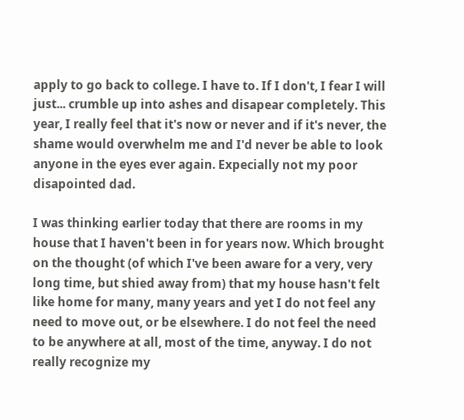apply to go back to college. I have to. If I don't, I fear I will just... crumble up into ashes and disapear completely. This year, I really feel that it's now or never and if it's never, the shame would overwhelm me and I'd never be able to look anyone in the eyes ever again. Expecially not my poor disapointed dad.

I was thinking earlier today that there are rooms in my house that I haven't been in for years now. Which brought on the thought (of which I've been aware for a very, very long time, but shied away from) that my house hasn't felt like home for many, many years and yet I do not feel any need to move out, or be elsewhere. I do not feel the need to be anywhere at all, most of the time, anyway. I do not really recognize my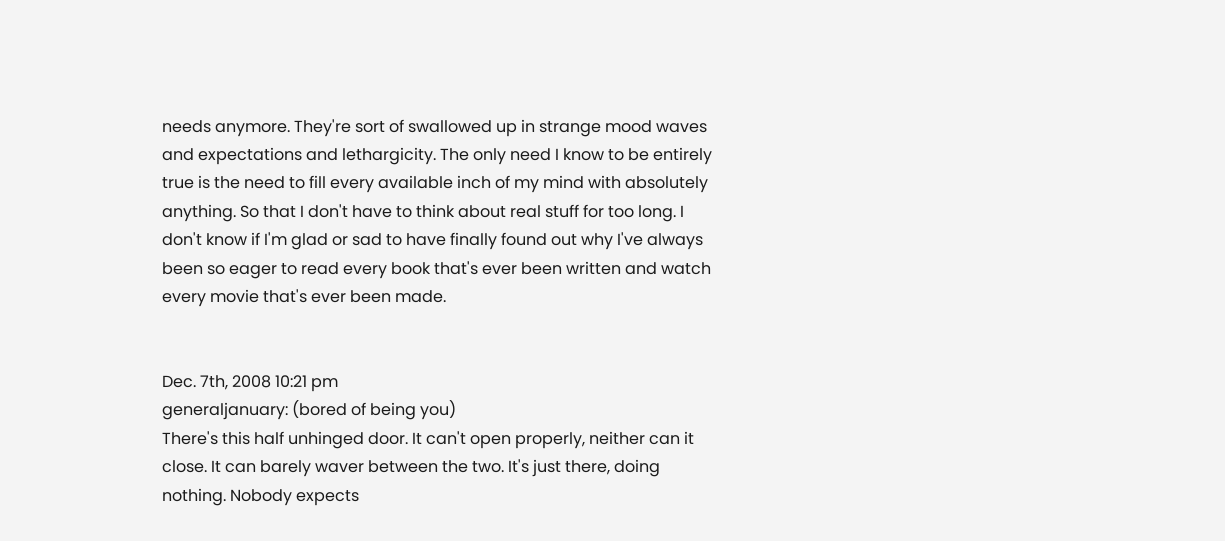needs anymore. They're sort of swallowed up in strange mood waves and expectations and lethargicity. The only need I know to be entirely true is the need to fill every available inch of my mind with absolutely anything. So that I don't have to think about real stuff for too long. I don't know if I'm glad or sad to have finally found out why I've always been so eager to read every book that's ever been written and watch every movie that's ever been made.


Dec. 7th, 2008 10:21 pm
generaljanuary: (bored of being you)
There's this half unhinged door. It can't open properly, neither can it close. It can barely waver between the two. It's just there, doing nothing. Nobody expects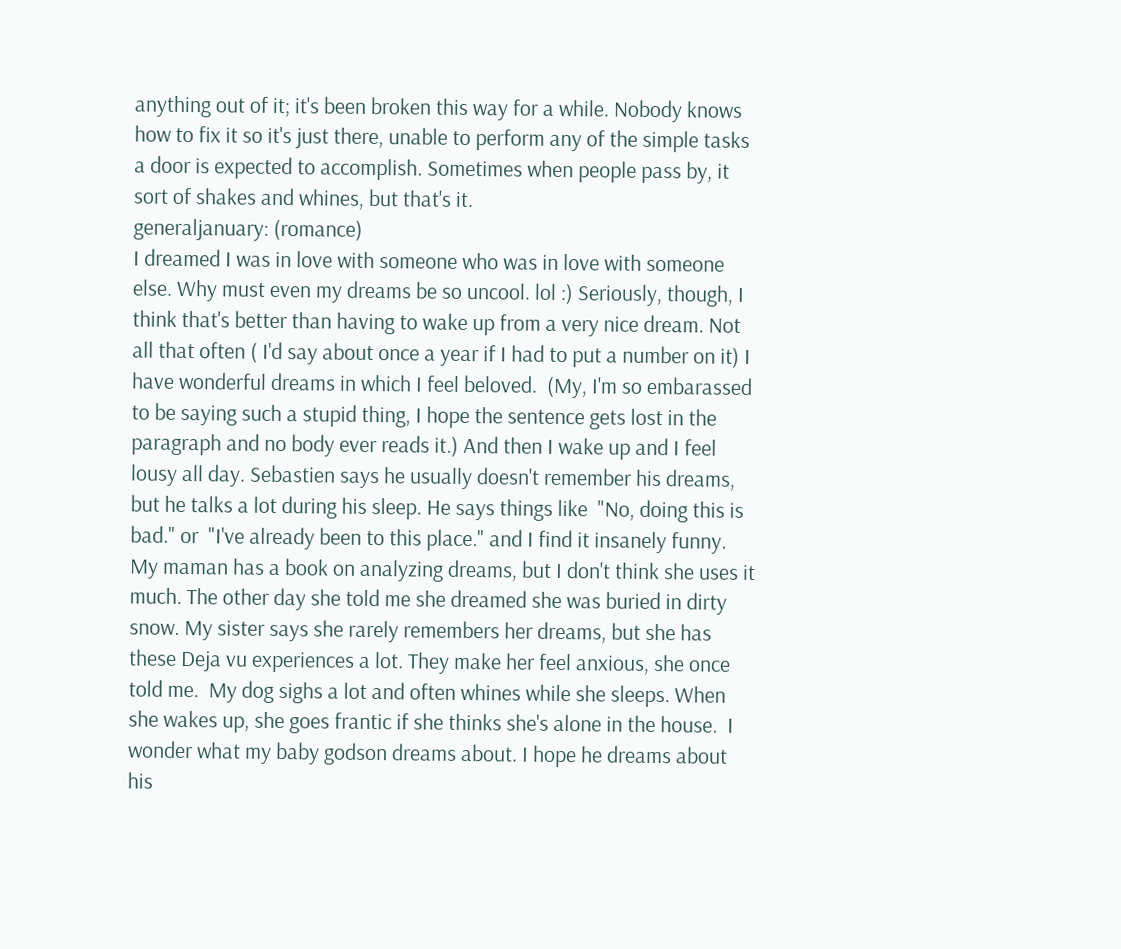anything out of it; it's been broken this way for a while. Nobody knows how to fix it so it's just there, unable to perform any of the simple tasks a door is expected to accomplish. Sometimes when people pass by, it sort of shakes and whines, but that's it.
generaljanuary: (romance)
I dreamed I was in love with someone who was in love with someone else. Why must even my dreams be so uncool. lol :) Seriously, though, I think that's better than having to wake up from a very nice dream. Not all that often ( I'd say about once a year if I had to put a number on it) I have wonderful dreams in which I feel beloved.  (My, I'm so embarassed to be saying such a stupid thing, I hope the sentence gets lost in the paragraph and no body ever reads it.) And then I wake up and I feel lousy all day. Sebastien says he usually doesn't remember his dreams, but he talks a lot during his sleep. He says things like  "No, doing this is bad." or  "I've already been to this place." and I find it insanely funny. My maman has a book on analyzing dreams, but I don't think she uses it much. The other day she told me she dreamed she was buried in dirty snow. My sister says she rarely remembers her dreams, but she has these Deja vu experiences a lot. They make her feel anxious, she once told me.  My dog sighs a lot and often whines while she sleeps. When she wakes up, she goes frantic if she thinks she's alone in the house.  I wonder what my baby godson dreams about. I hope he dreams about his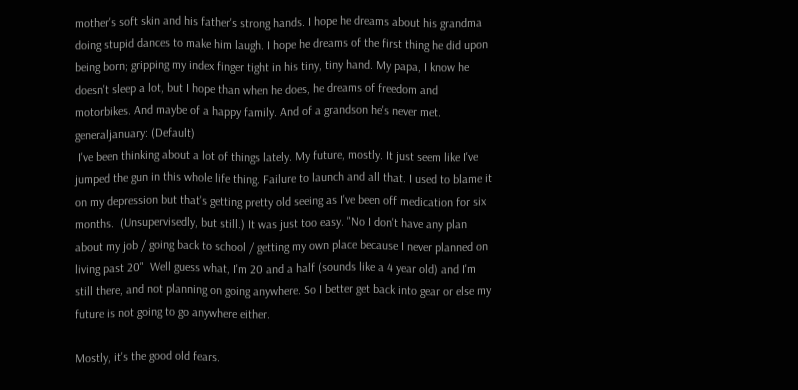mother's soft skin and his father's strong hands. I hope he dreams about his grandma doing stupid dances to make him laugh. I hope he dreams of the first thing he did upon being born; gripping my index finger tight in his tiny, tiny hand. My papa, I know he doesn't sleep a lot, but I hope than when he does, he dreams of freedom and motorbikes. And maybe of a happy family. And of a grandson he's never met.
generaljanuary: (Default)
 I've been thinking about a lot of things lately. My future, mostly. It just seem like I've jumped the gun in this whole life thing. Failure to launch and all that. I used to blame it on my depression but that's getting pretty old seeing as I've been off medication for six months.  (Unsupervisedly, but still.) It was just too easy. "No I don't have any plan about my job / going back to school / getting my own place because I never planned on living past 20"  Well guess what, I'm 20 and a half (sounds like a 4 year old) and I'm still there, and not planning on going anywhere. So I better get back into gear or else my future is not going to go anywhere either.

Mostly, it's the good old fears.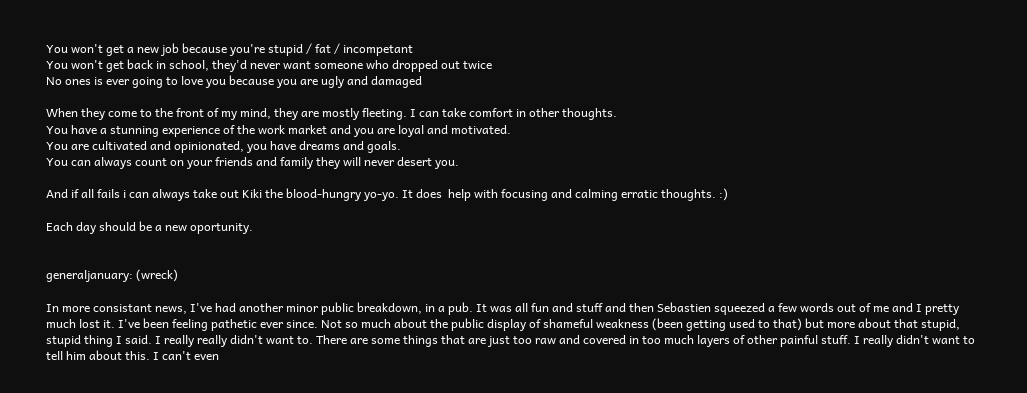You won't get a new job because you're stupid / fat / incompetant
You won't get back in school, they'd never want someone who dropped out twice
No ones is ever going to love you because you are ugly and damaged

When they come to the front of my mind, they are mostly fleeting. I can take comfort in other thoughts.
You have a stunning experience of the work market and you are loyal and motivated.
You are cultivated and opinionated, you have dreams and goals.
You can always count on your friends and family they will never desert you.

And if all fails i can always take out Kiki the blood-hungry yo-yo. It does  help with focusing and calming erratic thoughts. :)

Each day should be a new oportunity.


generaljanuary: (wreck)

In more consistant news, I've had another minor public breakdown, in a pub. It was all fun and stuff and then Sebastien squeezed a few words out of me and I pretty much lost it. I've been feeling pathetic ever since. Not so much about the public display of shameful weakness (been getting used to that) but more about that stupid, stupid thing I said. I really really didn't want to. There are some things that are just too raw and covered in too much layers of other painful stuff. I really didn't want to tell him about this. I can't even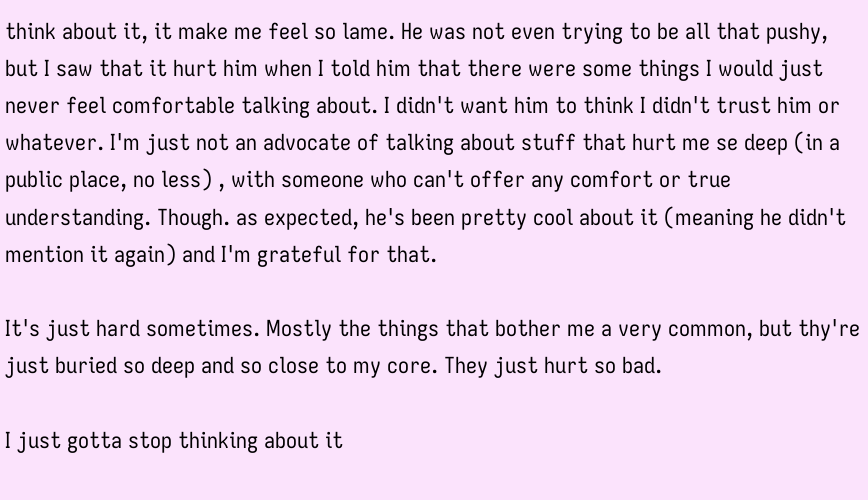think about it, it make me feel so lame. He was not even trying to be all that pushy, but I saw that it hurt him when I told him that there were some things I would just never feel comfortable talking about. I didn't want him to think I didn't trust him or whatever. I'm just not an advocate of talking about stuff that hurt me se deep (in a public place, no less) , with someone who can't offer any comfort or true understanding. Though. as expected, he's been pretty cool about it (meaning he didn't mention it again) and I'm grateful for that.

It's just hard sometimes. Mostly the things that bother me a very common, but thy're just buried so deep and so close to my core. They just hurt so bad.

I just gotta stop thinking about it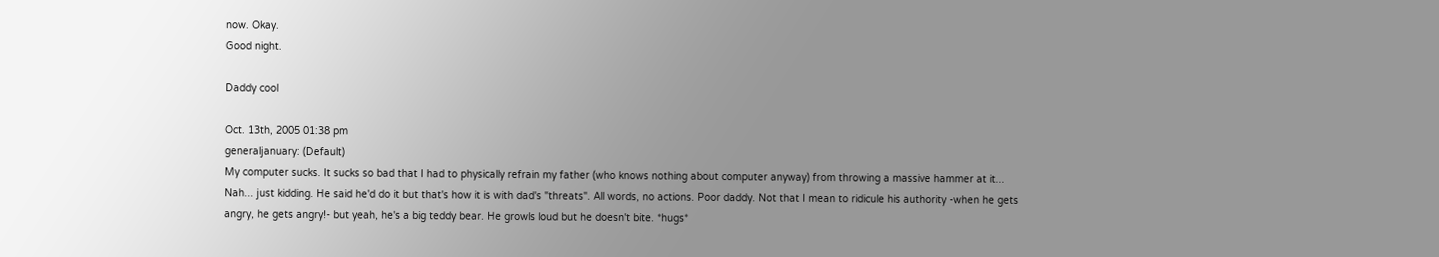now. Okay.
Good night.

Daddy cool

Oct. 13th, 2005 01:38 pm
generaljanuary: (Default)
My computer sucks. It sucks so bad that I had to physically refrain my father (who knows nothing about computer anyway) from throwing a massive hammer at it... Nah... just kidding. He said he'd do it but that's how it is with dad's "threats". All words, no actions. Poor daddy. Not that I mean to ridicule his authority -when he gets angry, he gets angry!- but yeah, he's a big teddy bear. He growls loud but he doesn't bite. *hugs*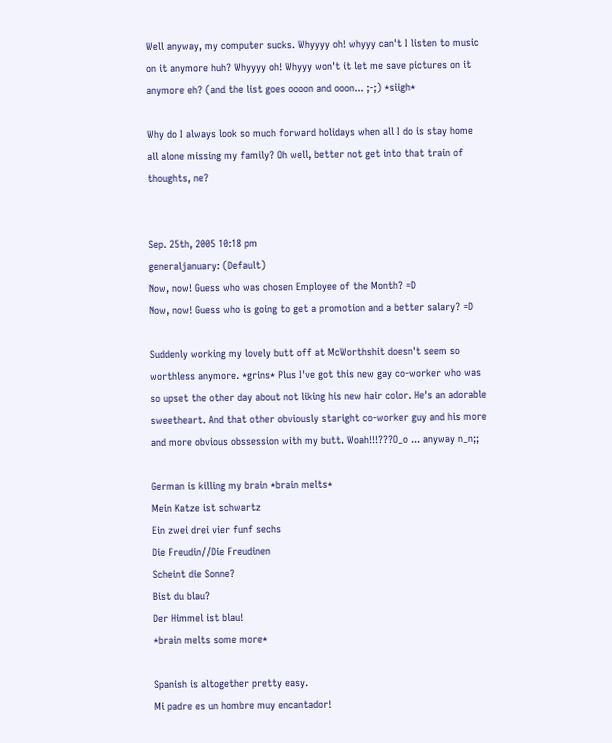Well anyway, my computer sucks. Whyyyy oh! whyyy can't I listen to music on it anymore huh? Whyyyy oh! Whyyy won't it let me save pictures on it anymore eh? (and the list goes oooon and ooon... ;-;) *siigh*

Why do I always look so much forward holidays when all I do is stay home all alone missing my family? Oh well, better not get into that train of thoughts, ne?


Sep. 25th, 2005 10:18 pm
generaljanuary: (Default)
Now, now! Guess who was chosen Employee of the Month? =D
Now, now! Guess who is going to get a promotion and a better salary? =D

Suddenly working my lovely butt off at McWorthshit doesn't seem so worthless anymore. *grins* Plus I've got this new gay co-worker who was so upset the other day about not liking his new hair color. He's an adorable sweetheart. And that other obviously staright co-worker guy and his more and more obvious obssession with my butt. Woah!!!???O_o ... anyway n_n;;

German is killing my brain *brain melts*
Mein Katze ist schwartz
Ein zwei drei vier funf sechs
Die Freudin//Die Freudinen
Scheint die Sonne?
Bist du blau?
Der Himmel ist blau!
*brain melts some more*

Spanish is altogether pretty easy.
Mi padre es un hombre muy encantador!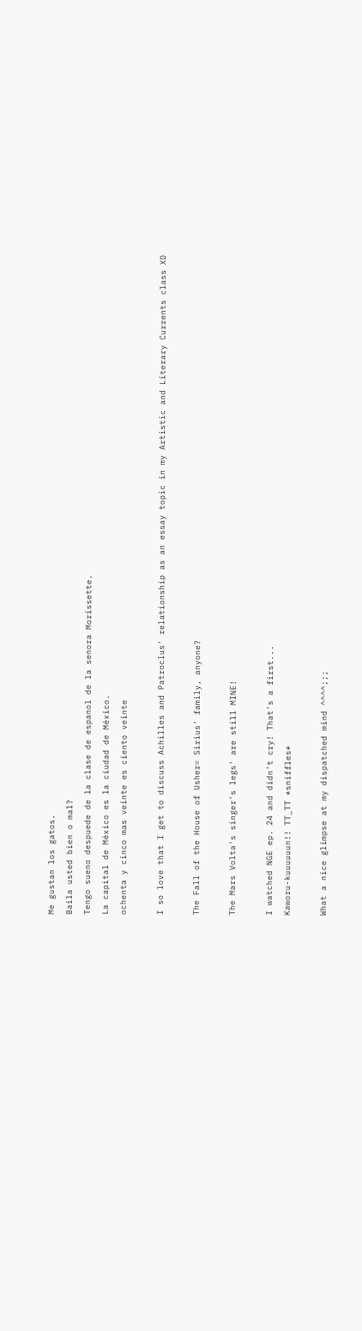Me gustan los gatos.
Baila usted bien o mal?
Tengo sueno despuede de la clase de espanol de la senora Morissette.
La capital de México es la ciudad de México.
ochenta y cinco mas veinte es ciento veinte

I so love that I get to discuss Achilles and Patroclus' relationship as an essay topic in my Artistic and Literary Currents class XD

The Fall of the House of Usher= Sirius' family, anyone?

The Mars Volta's singer's legs' are still MINE!

I watched NGE ep. 24 and didn't cry! That's a first...
Kaworu-kuuuuuun!! TT_TT *sniffles*

What a nice glimpse at my dispatched mind ^^^^;;;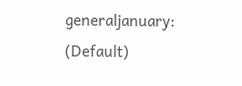generaljanuary: (Default)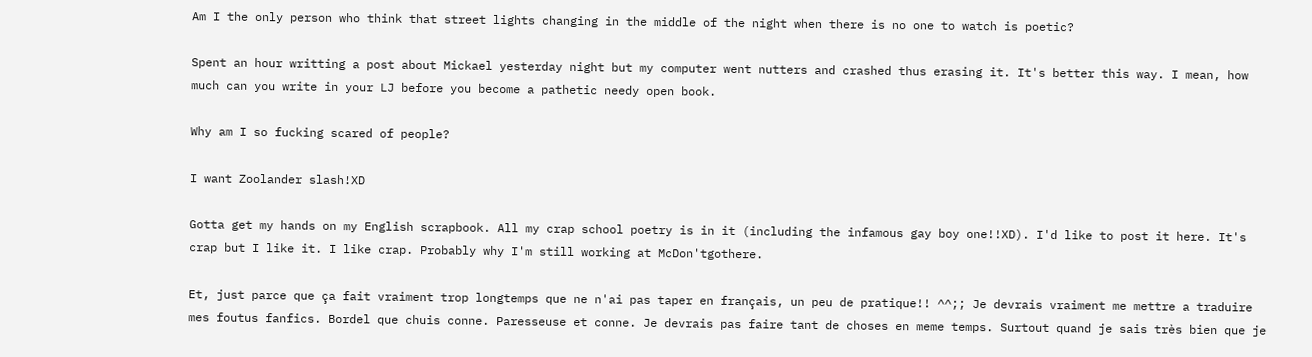Am I the only person who think that street lights changing in the middle of the night when there is no one to watch is poetic?

Spent an hour writting a post about Mickael yesterday night but my computer went nutters and crashed thus erasing it. It's better this way. I mean, how much can you write in your LJ before you become a pathetic needy open book.

Why am I so fucking scared of people?

I want Zoolander slash!XD

Gotta get my hands on my English scrapbook. All my crap school poetry is in it (including the infamous gay boy one!!XD). I'd like to post it here. It's crap but I like it. I like crap. Probably why I'm still working at McDon'tgothere.

Et, just parce que ça fait vraiment trop longtemps que ne n'ai pas taper en français, un peu de pratique!! ^^;; Je devrais vraiment me mettre a traduire mes foutus fanfics. Bordel que chuis conne. Paresseuse et conne. Je devrais pas faire tant de choses en meme temps. Surtout quand je sais très bien que je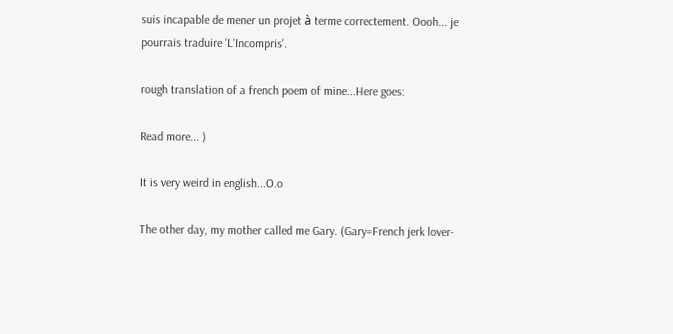suis incapable de mener un projet à terme correctement. Oooh... je pourrais traduire 'L'Incompris'.

rough translation of a french poem of mine...Here goes:

Read more... )

It is very weird in english...O.o

The other day, my mother called me Gary. (Gary=French jerk lover-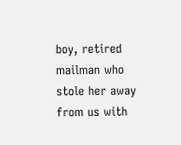boy, retired mailman who stole her away from us with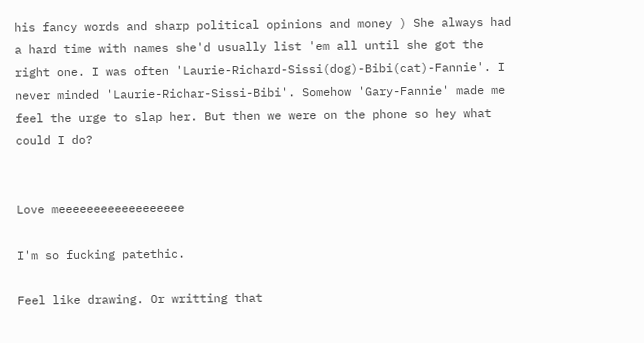his fancy words and sharp political opinions and money ) She always had a hard time with names she'd usually list 'em all until she got the right one. I was often 'Laurie-Richard-Sissi(dog)-Bibi(cat)-Fannie'. I never minded 'Laurie-Richar-Sissi-Bibi'. Somehow 'Gary-Fannie' made me feel the urge to slap her. But then we were on the phone so hey what could I do?


Love meeeeeeeeeeeeeeeeee

I'm so fucking patethic.

Feel like drawing. Or writting that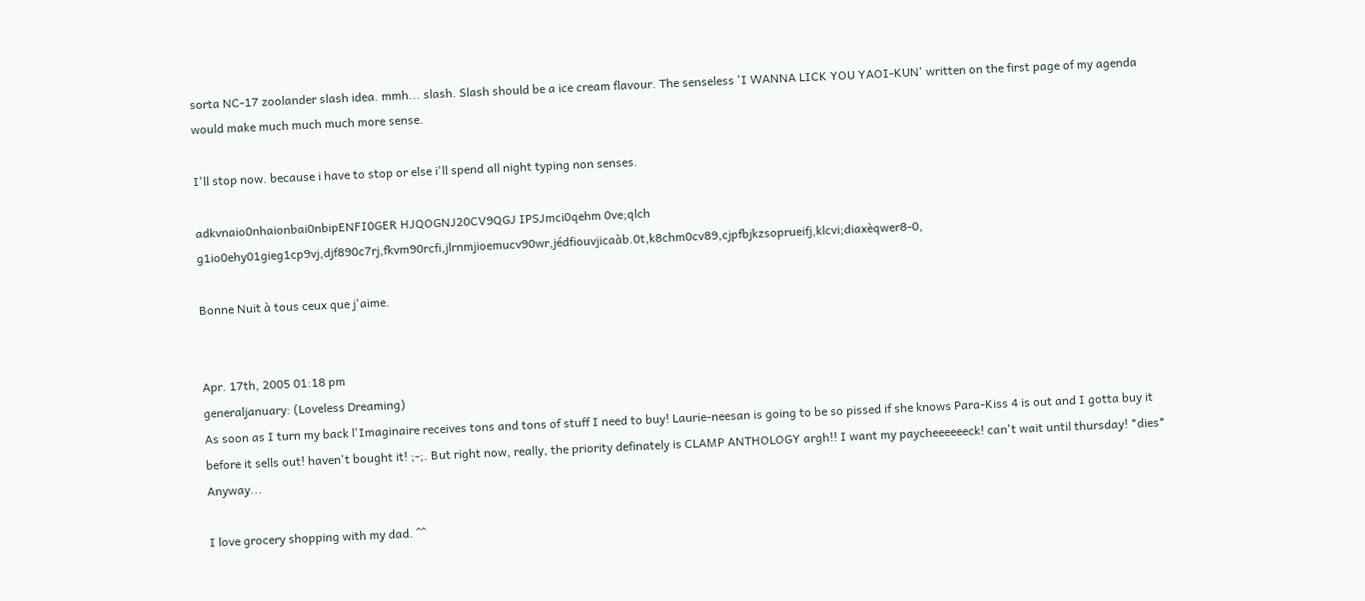sorta NC-17 zoolander slash idea. mmh... slash. Slash should be a ice cream flavour. The senseless 'I WANNA LICK YOU YAOI-KUN' written on the first page of my agenda would make much much much more sense.

I'll stop now. because i have to stop or else i'll spend all night typing non senses.

adkvnaio0nhaionbai0nbipENFI0GER HJQOGNJ20CV9QGJ IPSJmci0qehm 0ve;qlch g1io0ehy01gieg1cp9vj,djf890c7rj,fkvm90rcfi,jlrnmjioemucv90wr,jédfiouvjicaàb.0t,k8chm0cv89,cjpfbjkzsoprueifj,klcvi;diaxèqwer8-0,

Bonne Nuit à tous ceux que j'aime.


Apr. 17th, 2005 01:18 pm
generaljanuary: (Loveless Dreaming)
As soon as I turn my back l'Imaginaire receives tons and tons of stuff I need to buy! Laurie-neesan is going to be so pissed if she knows Para-Kiss 4 is out and I gotta buy it before it sells out! haven't bought it! ;-;. But right now, really, the priority definately is CLAMP ANTHOLOGY argh!! I want my paycheeeeeeck! can't wait until thursday! *dies* Anyway...

I love grocery shopping with my dad. ^^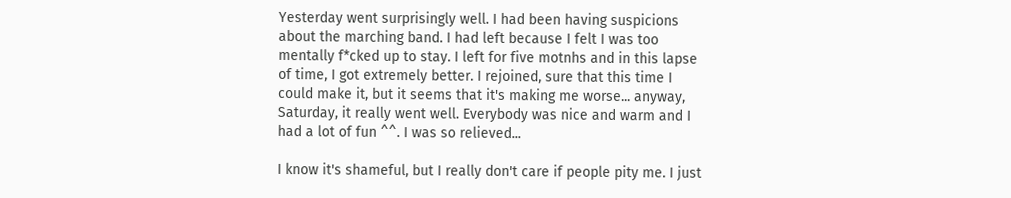Yesterday went surprisingly well. I had been having suspicions about the marching band. I had left because I felt I was too mentally f*cked up to stay. I left for five motnhs and in this lapse of time, I got extremely better. I rejoined, sure that this time I could make it, but it seems that it's making me worse... anyway, Saturday, it really went well. Everybody was nice and warm and I had a lot of fun ^^. I was so relieved...

I know it's shameful, but I really don't care if people pity me. I just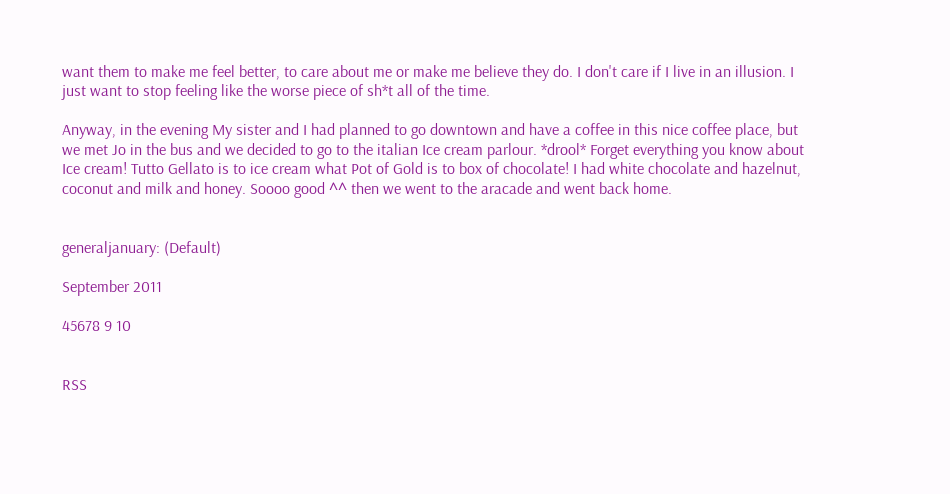want them to make me feel better, to care about me or make me believe they do. I don't care if I live in an illusion. I just want to stop feeling like the worse piece of sh*t all of the time.

Anyway, in the evening My sister and I had planned to go downtown and have a coffee in this nice coffee place, but we met Jo in the bus and we decided to go to the italian Ice cream parlour. *drool* Forget everything you know about Ice cream! Tutto Gellato is to ice cream what Pot of Gold is to box of chocolate! I had white chocolate and hazelnut, coconut and milk and honey. Soooo good ^^ then we went to the aracade and went back home.


generaljanuary: (Default)

September 2011

45678 9 10


RSS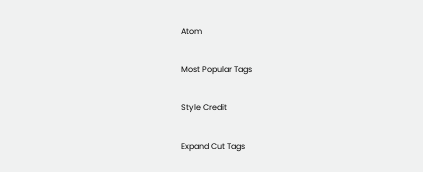Atom

Most Popular Tags

Style Credit

Expand Cut Tags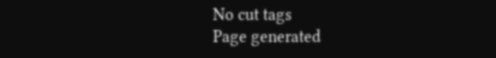No cut tags
Page generated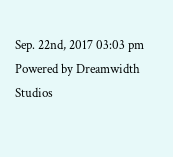Sep. 22nd, 2017 03:03 pm
Powered by Dreamwidth Studios